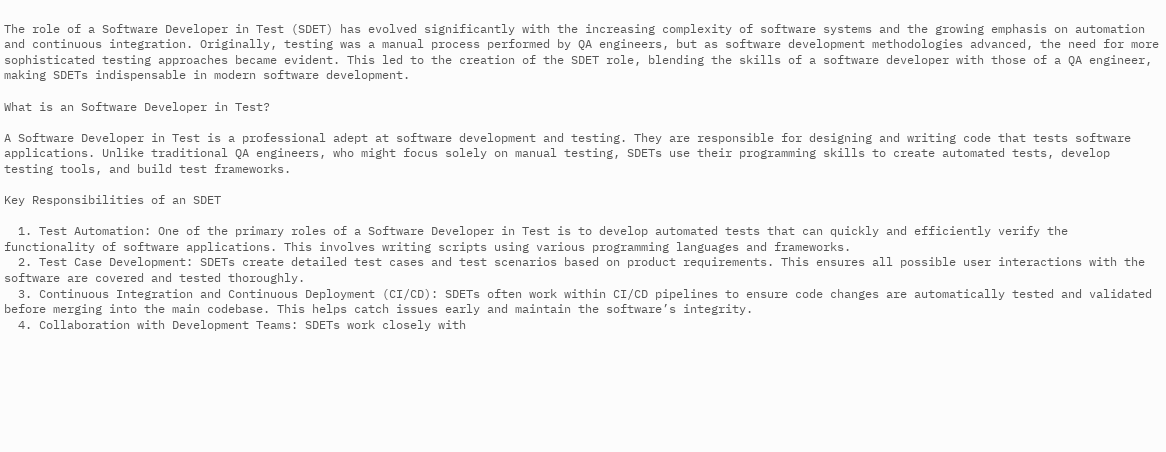The role of a Software Developer in Test (SDET) has evolved significantly with the increasing complexity of software systems and the growing emphasis on automation and continuous integration. Originally, testing was a manual process performed by QA engineers, but as software development methodologies advanced, the need for more sophisticated testing approaches became evident. This led to the creation of the SDET role, blending the skills of a software developer with those of a QA engineer, making SDETs indispensable in modern software development.

What is an Software Developer in Test?

A Software Developer in Test is a professional adept at software development and testing. They are responsible for designing and writing code that tests software applications. Unlike traditional QA engineers, who might focus solely on manual testing, SDETs use their programming skills to create automated tests, develop testing tools, and build test frameworks.

Key Responsibilities of an SDET

  1. Test Automation: One of the primary roles of a Software Developer in Test is to develop automated tests that can quickly and efficiently verify the functionality of software applications. This involves writing scripts using various programming languages and frameworks.
  2. Test Case Development: SDETs create detailed test cases and test scenarios based on product requirements. This ensures all possible user interactions with the software are covered and tested thoroughly.
  3. Continuous Integration and Continuous Deployment (CI/CD): SDETs often work within CI/CD pipelines to ensure code changes are automatically tested and validated before merging into the main codebase. This helps catch issues early and maintain the software’s integrity.
  4. Collaboration with Development Teams: SDETs work closely with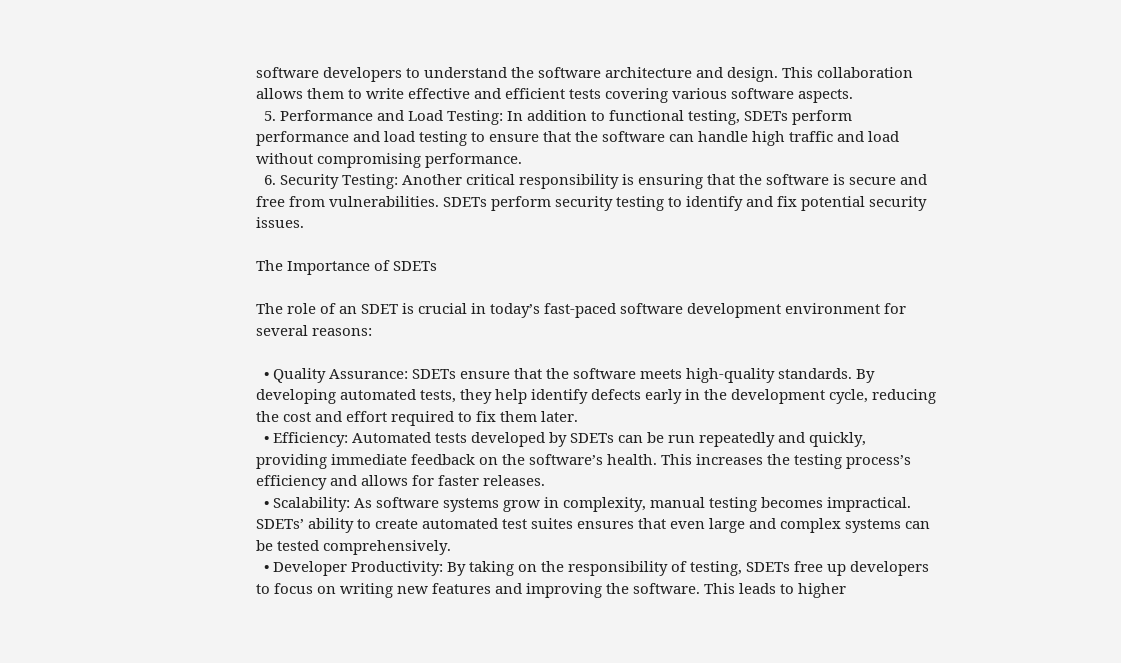software developers to understand the software architecture and design. This collaboration allows them to write effective and efficient tests covering various software aspects.
  5. Performance and Load Testing: In addition to functional testing, SDETs perform performance and load testing to ensure that the software can handle high traffic and load without compromising performance.
  6. Security Testing: Another critical responsibility is ensuring that the software is secure and free from vulnerabilities. SDETs perform security testing to identify and fix potential security issues.

The Importance of SDETs

The role of an SDET is crucial in today’s fast-paced software development environment for several reasons:

  • Quality Assurance: SDETs ensure that the software meets high-quality standards. By developing automated tests, they help identify defects early in the development cycle, reducing the cost and effort required to fix them later.
  • Efficiency: Automated tests developed by SDETs can be run repeatedly and quickly, providing immediate feedback on the software’s health. This increases the testing process’s efficiency and allows for faster releases.
  • Scalability: As software systems grow in complexity, manual testing becomes impractical. SDETs’ ability to create automated test suites ensures that even large and complex systems can be tested comprehensively.
  • Developer Productivity: By taking on the responsibility of testing, SDETs free up developers to focus on writing new features and improving the software. This leads to higher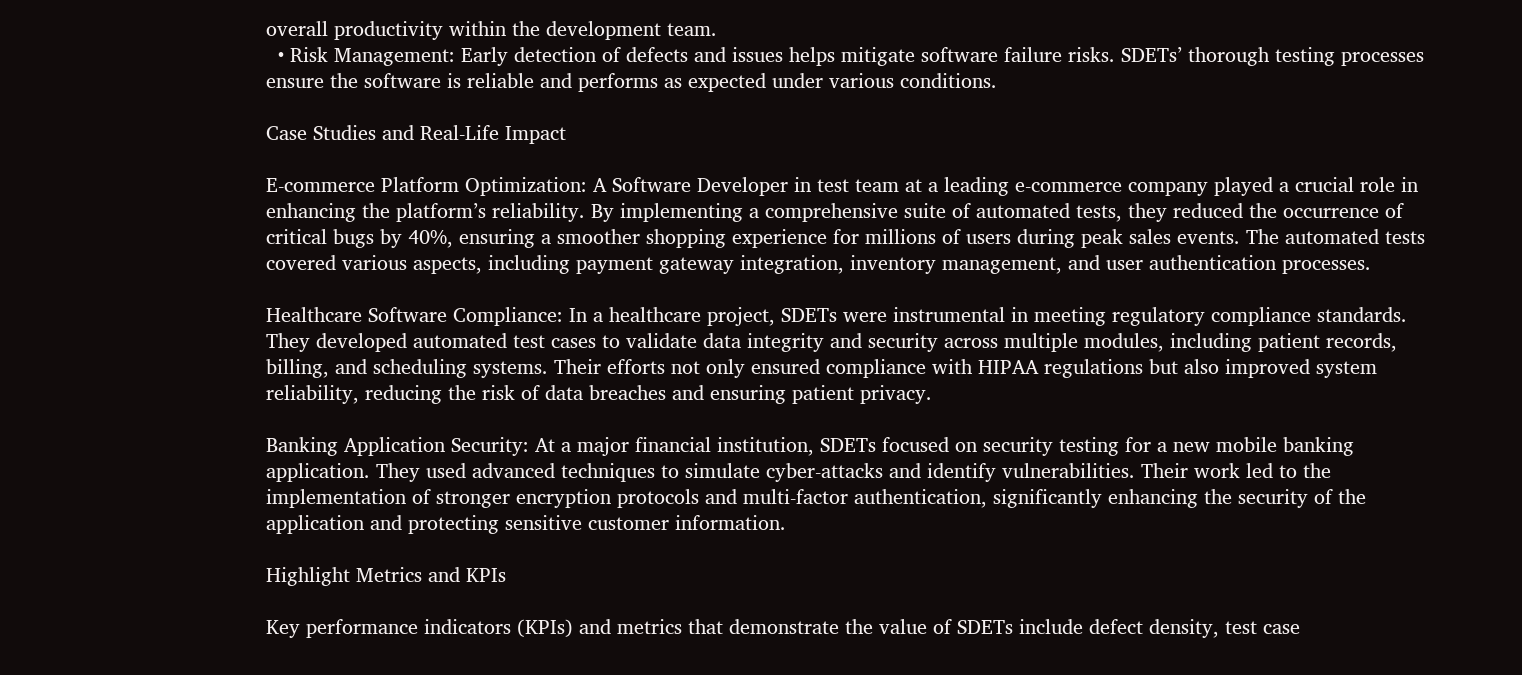overall productivity within the development team.
  • Risk Management: Early detection of defects and issues helps mitigate software failure risks. SDETs’ thorough testing processes ensure the software is reliable and performs as expected under various conditions.

Case Studies and Real-Life Impact

E-commerce Platform Optimization: A Software Developer in test team at a leading e-commerce company played a crucial role in enhancing the platform’s reliability. By implementing a comprehensive suite of automated tests, they reduced the occurrence of critical bugs by 40%, ensuring a smoother shopping experience for millions of users during peak sales events. The automated tests covered various aspects, including payment gateway integration, inventory management, and user authentication processes.

Healthcare Software Compliance: In a healthcare project, SDETs were instrumental in meeting regulatory compliance standards. They developed automated test cases to validate data integrity and security across multiple modules, including patient records, billing, and scheduling systems. Their efforts not only ensured compliance with HIPAA regulations but also improved system reliability, reducing the risk of data breaches and ensuring patient privacy.

Banking Application Security: At a major financial institution, SDETs focused on security testing for a new mobile banking application. They used advanced techniques to simulate cyber-attacks and identify vulnerabilities. Their work led to the implementation of stronger encryption protocols and multi-factor authentication, significantly enhancing the security of the application and protecting sensitive customer information.

Highlight Metrics and KPIs

Key performance indicators (KPIs) and metrics that demonstrate the value of SDETs include defect density, test case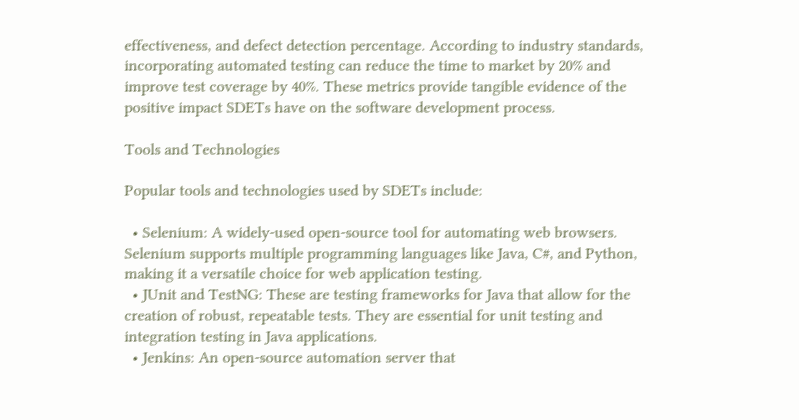effectiveness, and defect detection percentage. According to industry standards, incorporating automated testing can reduce the time to market by 20% and improve test coverage by 40%. These metrics provide tangible evidence of the positive impact SDETs have on the software development process.

Tools and Technologies

Popular tools and technologies used by SDETs include:

  • Selenium: A widely-used open-source tool for automating web browsers. Selenium supports multiple programming languages like Java, C#, and Python, making it a versatile choice for web application testing.
  • JUnit and TestNG: These are testing frameworks for Java that allow for the creation of robust, repeatable tests. They are essential for unit testing and integration testing in Java applications.
  • Jenkins: An open-source automation server that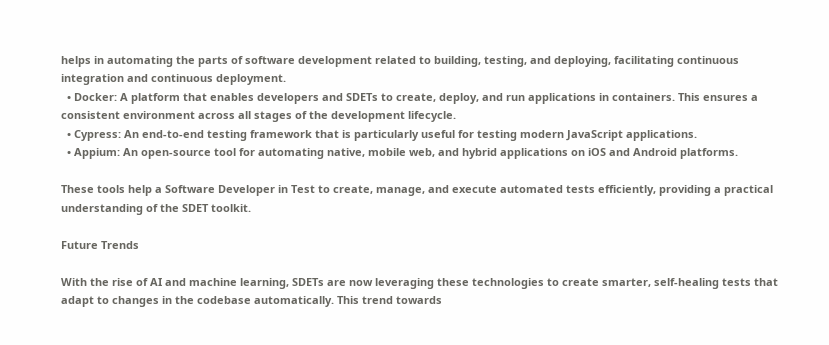helps in automating the parts of software development related to building, testing, and deploying, facilitating continuous integration and continuous deployment.
  • Docker: A platform that enables developers and SDETs to create, deploy, and run applications in containers. This ensures a consistent environment across all stages of the development lifecycle.
  • Cypress: An end-to-end testing framework that is particularly useful for testing modern JavaScript applications.
  • Appium: An open-source tool for automating native, mobile web, and hybrid applications on iOS and Android platforms.

These tools help a Software Developer in Test to create, manage, and execute automated tests efficiently, providing a practical understanding of the SDET toolkit.

Future Trends

With the rise of AI and machine learning, SDETs are now leveraging these technologies to create smarter, self-healing tests that adapt to changes in the codebase automatically. This trend towards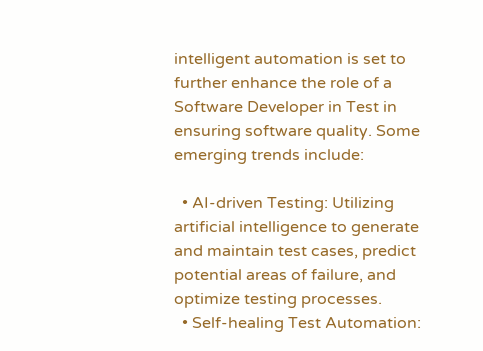intelligent automation is set to further enhance the role of a Software Developer in Test in ensuring software quality. Some emerging trends include:

  • AI-driven Testing: Utilizing artificial intelligence to generate and maintain test cases, predict potential areas of failure, and optimize testing processes.
  • Self-healing Test Automation: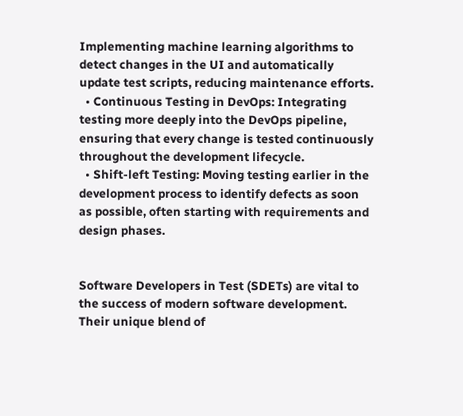Implementing machine learning algorithms to detect changes in the UI and automatically update test scripts, reducing maintenance efforts.
  • Continuous Testing in DevOps: Integrating testing more deeply into the DevOps pipeline, ensuring that every change is tested continuously throughout the development lifecycle.
  • Shift-left Testing: Moving testing earlier in the development process to identify defects as soon as possible, often starting with requirements and design phases.


Software Developers in Test (SDETs) are vital to the success of modern software development. Their unique blend of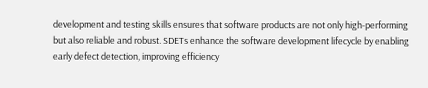development and testing skills ensures that software products are not only high-performing but also reliable and robust. SDETs enhance the software development lifecycle by enabling early defect detection, improving efficiency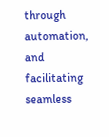through automation, and facilitating seamless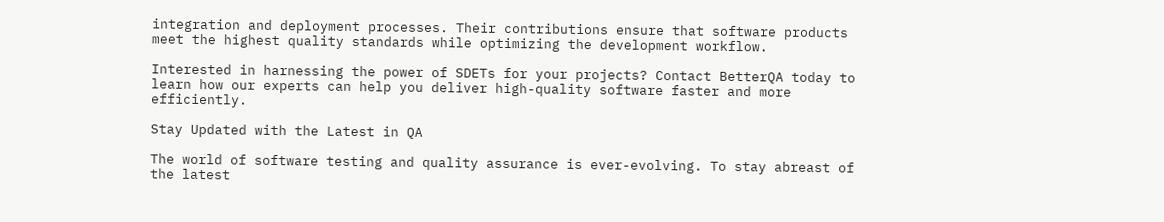integration and deployment processes. Their contributions ensure that software products meet the highest quality standards while optimizing the development workflow.

Interested in harnessing the power of SDETs for your projects? Contact BetterQA today to learn how our experts can help you deliver high-quality software faster and more efficiently.

Stay Updated with the Latest in QA

The world of software testing and quality assurance is ever-evolving. To stay abreast of the latest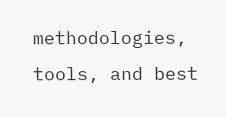methodologies, tools, and best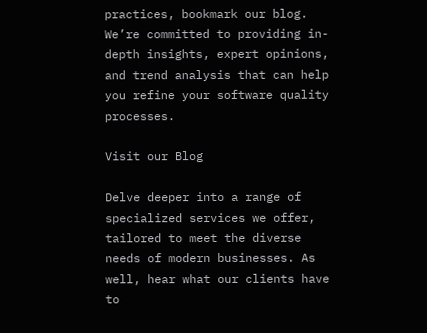practices, bookmark our blog. We’re committed to providing in-depth insights, expert opinions, and trend analysis that can help you refine your software quality processes.

Visit our Blog

Delve deeper into a range of specialized services we offer, tailored to meet the diverse needs of modern businesses. As well, hear what our clients have to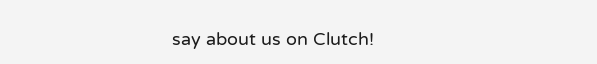say about us on Clutch!